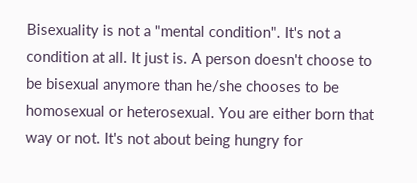Bisexuality is not a "mental condition". It's not a condition at all. It just is. A person doesn't choose to be bisexual anymore than he/she chooses to be homosexual or heterosexual. You are either born that way or not. It's not about being hungry for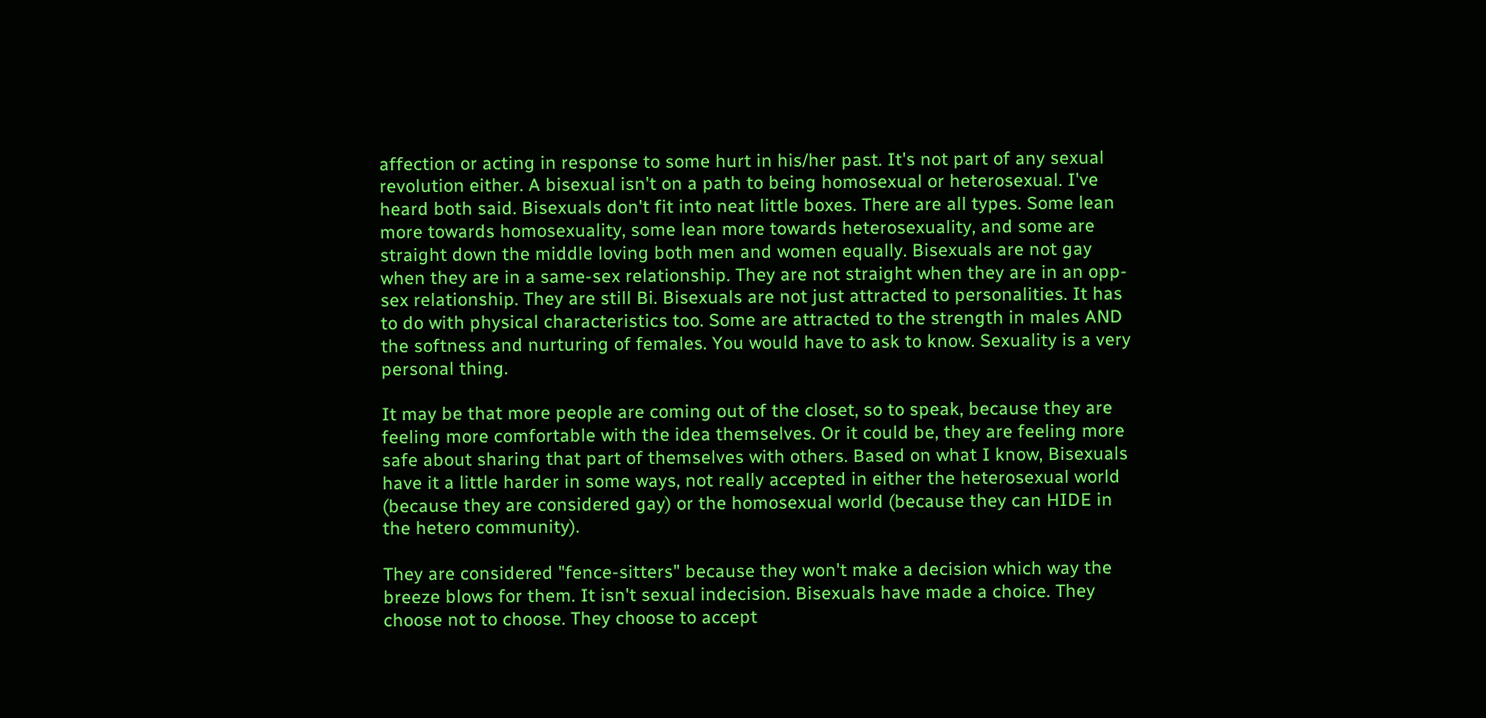affection or acting in response to some hurt in his/her past. It's not part of any sexual revolution either. A bisexual isn't on a path to being homosexual or heterosexual. I've heard both said. Bisexuals don't fit into neat little boxes. There are all types. Some lean more towards homosexuality, some lean more towards heterosexuality, and some are straight down the middle loving both men and women equally. Bisexuals are not gay when they are in a same-sex relationship. They are not straight when they are in an opp-sex relationship. They are still Bi. Bisexuals are not just attracted to personalities. It has to do with physical characteristics too. Some are attracted to the strength in males AND the softness and nurturing of females. You would have to ask to know. Sexuality is a very personal thing.

It may be that more people are coming out of the closet, so to speak, because they are feeling more comfortable with the idea themselves. Or it could be, they are feeling more safe about sharing that part of themselves with others. Based on what I know, Bisexuals have it a little harder in some ways, not really accepted in either the heterosexual world (because they are considered gay) or the homosexual world (because they can HIDE in the hetero community).

They are considered "fence-sitters" because they won't make a decision which way the breeze blows for them. It isn't sexual indecision. Bisexuals have made a choice. They choose not to choose. They choose to accept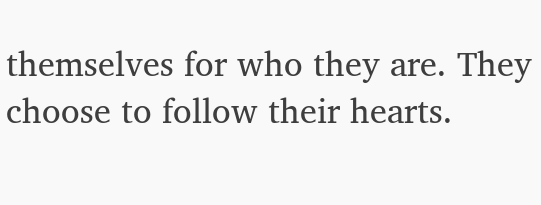themselves for who they are. They choose to follow their hearts.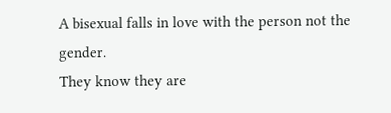A bisexual falls in love with the person not the gender.
They know they are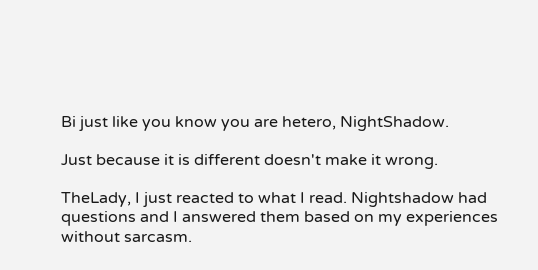Bi just like you know you are hetero, NightShadow.

Just because it is different doesn't make it wrong.

TheLady, I just reacted to what I read. Nightshadow had questions and I answered them based on my experiences without sarcasm.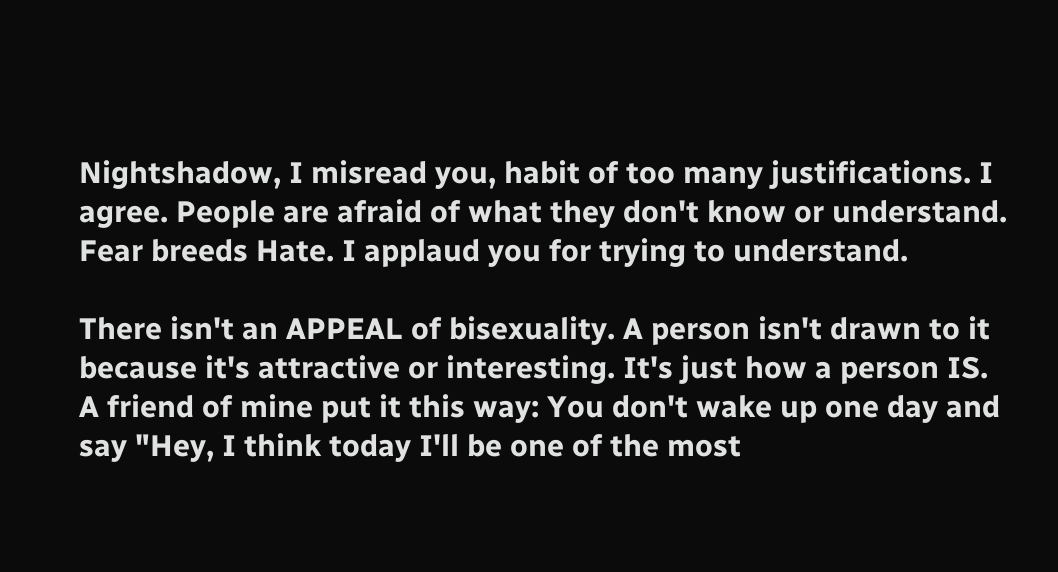Nightshadow, I misread you, habit of too many justifications. I agree. People are afraid of what they don't know or understand. Fear breeds Hate. I applaud you for trying to understand.

There isn't an APPEAL of bisexuality. A person isn't drawn to it because it's attractive or interesting. It's just how a person IS.
A friend of mine put it this way: You don't wake up one day and say "Hey, I think today I'll be one of the most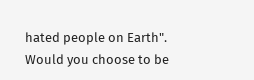hated people on Earth". Would you choose to be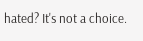hated? It's not a choice.